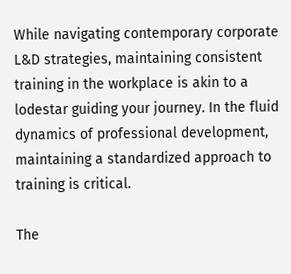While navigating contemporary corporate L&D strategies, maintaining consistent training in the workplace is akin to a lodestar guiding your journey. In the fluid dynamics of professional development, maintaining a standardized approach to training is critical.

The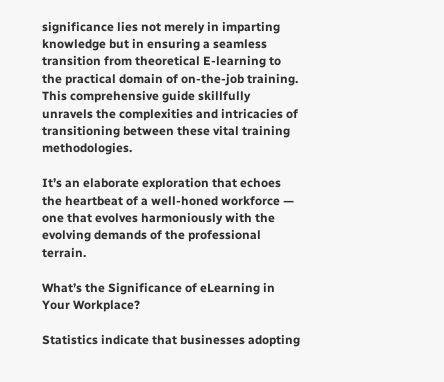significance lies not merely in imparting knowledge but in ensuring a seamless transition from theoretical E-learning to the practical domain of on-the-job training. This comprehensive guide skillfully unravels the complexities and intricacies of transitioning between these vital training methodologies.

It’s an elaborate exploration that echoes the heartbeat of a well-honed workforce — one that evolves harmoniously with the evolving demands of the professional terrain.

What’s the Significance of eLearning in Your Workplace?

Statistics indicate that businesses adopting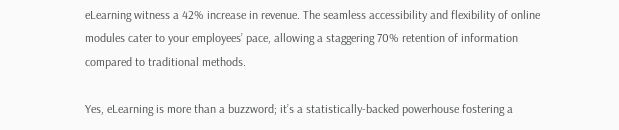eLearning witness a 42% increase in revenue. The seamless accessibility and flexibility of online modules cater to your employees’ pace, allowing a staggering 70% retention of information compared to traditional methods.

Yes, eLearning is more than a buzzword; it’s a statistically-backed powerhouse fostering a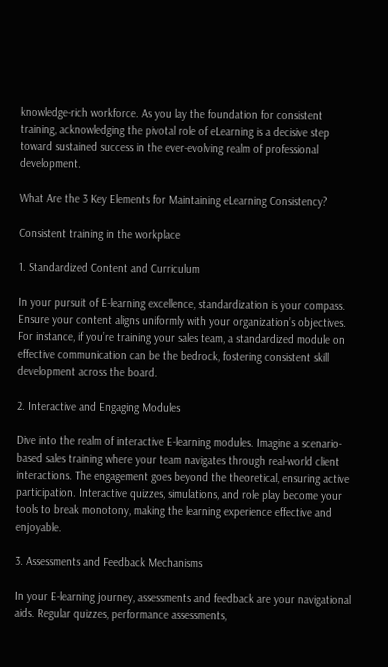knowledge-rich workforce. As you lay the foundation for consistent training, acknowledging the pivotal role of eLearning is a decisive step toward sustained success in the ever-evolving realm of professional development.

What Are the 3 Key Elements for Maintaining eLearning Consistency?

Consistent training in the workplace

1. Standardized Content and Curriculum

In your pursuit of E-learning excellence, standardization is your compass. Ensure your content aligns uniformly with your organization’s objectives. For instance, if you’re training your sales team, a standardized module on effective communication can be the bedrock, fostering consistent skill development across the board.

2. Interactive and Engaging Modules

Dive into the realm of interactive E-learning modules. Imagine a scenario-based sales training where your team navigates through real-world client interactions. The engagement goes beyond the theoretical, ensuring active participation. Interactive quizzes, simulations, and role play become your tools to break monotony, making the learning experience effective and enjoyable.

3. Assessments and Feedback Mechanisms

In your E-learning journey, assessments and feedback are your navigational aids. Regular quizzes, performance assessments,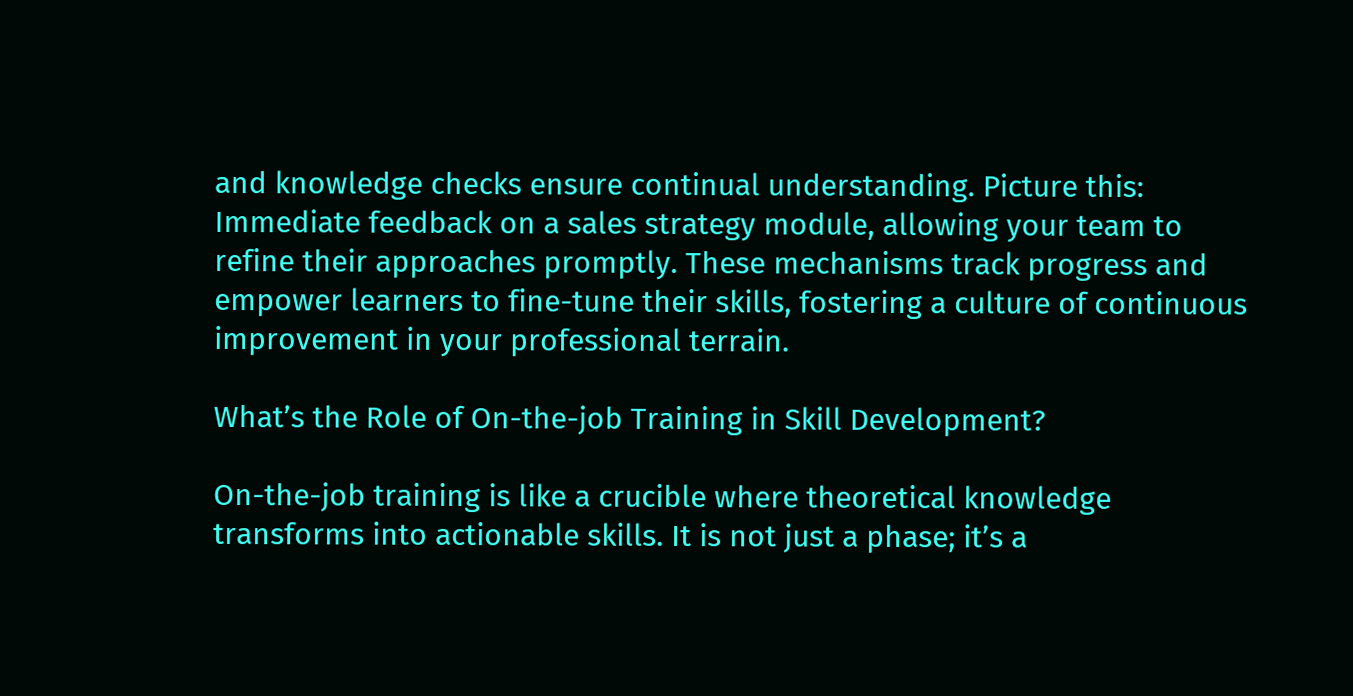and knowledge checks ensure continual understanding. Picture this: Immediate feedback on a sales strategy module, allowing your team to refine their approaches promptly. These mechanisms track progress and empower learners to fine-tune their skills, fostering a culture of continuous improvement in your professional terrain.

What’s the Role of On-the-job Training in Skill Development?

On-the-job training is like a crucible where theoretical knowledge transforms into actionable skills. It is not just a phase; it’s a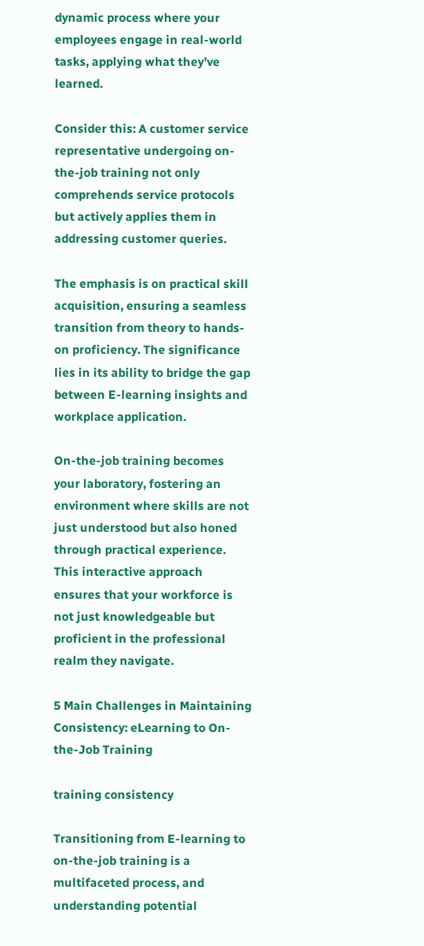dynamic process where your employees engage in real-world tasks, applying what they’ve learned.

Consider this: A customer service representative undergoing on-the-job training not only comprehends service protocols but actively applies them in addressing customer queries.

The emphasis is on practical skill acquisition, ensuring a seamless transition from theory to hands-on proficiency. The significance lies in its ability to bridge the gap between E-learning insights and workplace application.

On-the-job training becomes your laboratory, fostering an environment where skills are not just understood but also honed through practical experience. This interactive approach ensures that your workforce is not just knowledgeable but proficient in the professional realm they navigate.

5 Main Challenges in Maintaining Consistency: eLearning to On-the-Job Training

training consistency

Transitioning from E-learning to on-the-job training is a multifaceted process, and understanding potential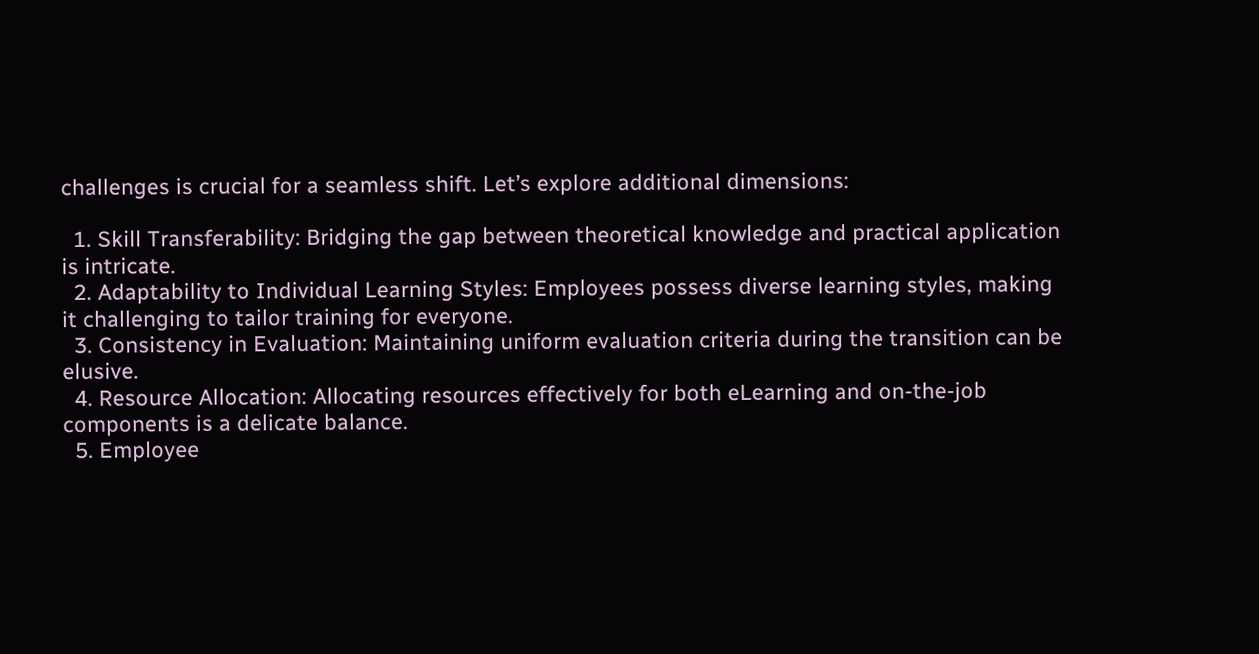challenges is crucial for a seamless shift. Let’s explore additional dimensions:

  1. Skill Transferability: Bridging the gap between theoretical knowledge and practical application is intricate.
  2. Adaptability to Individual Learning Styles: Employees possess diverse learning styles, making it challenging to tailor training for everyone.
  3. Consistency in Evaluation: Maintaining uniform evaluation criteria during the transition can be elusive.
  4. Resource Allocation: Allocating resources effectively for both eLearning and on-the-job components is a delicate balance.
  5. Employee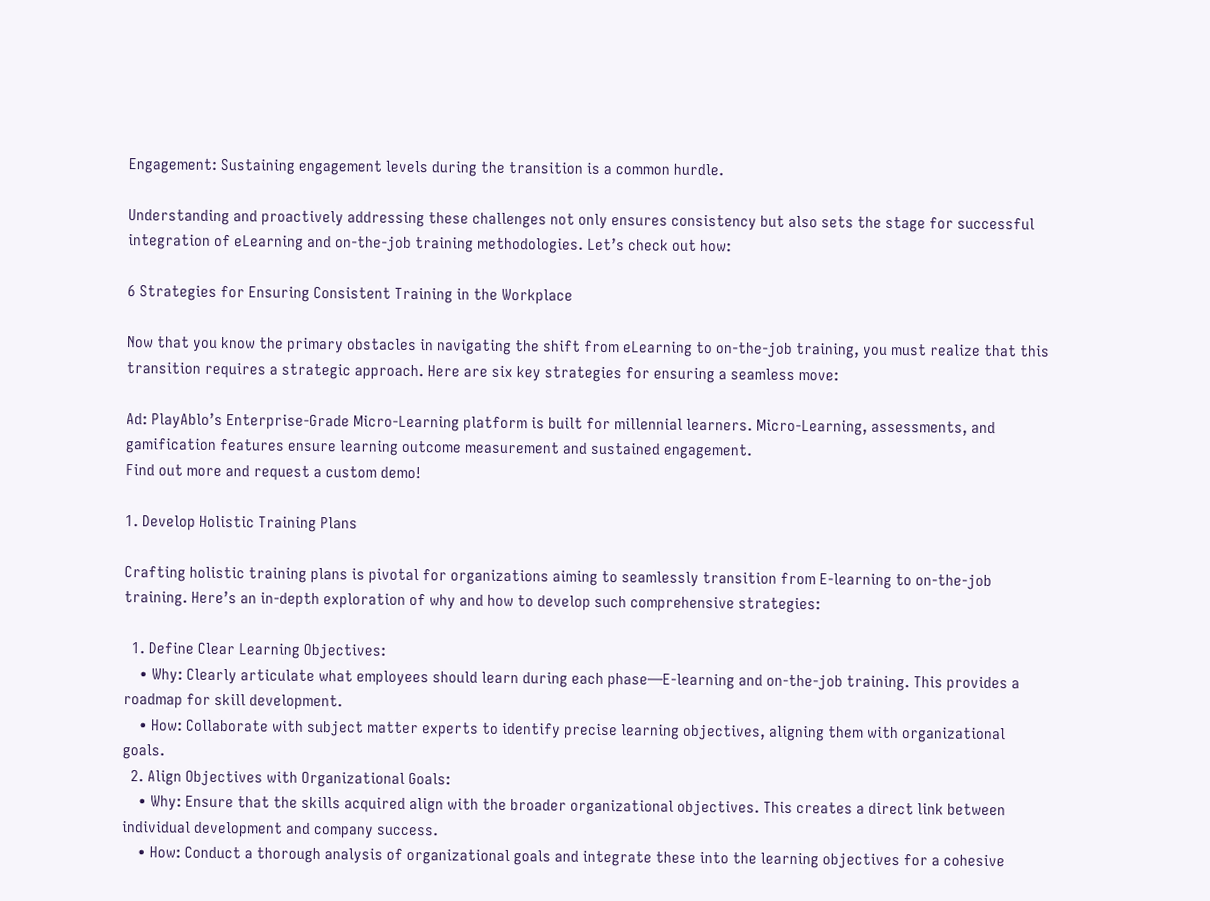Engagement: Sustaining engagement levels during the transition is a common hurdle.

Understanding and proactively addressing these challenges not only ensures consistency but also sets the stage for successful integration of eLearning and on-the-job training methodologies. Let’s check out how:

6 Strategies for Ensuring Consistent Training in the Workplace

Now that you know the primary obstacles in navigating the shift from eLearning to on-the-job training, you must realize that this transition requires a strategic approach. Here are six key strategies for ensuring a seamless move:

Ad: PlayAblo’s Enterprise-Grade Micro-Learning platform is built for millennial learners. Micro-Learning, assessments, and gamification features ensure learning outcome measurement and sustained engagement.
Find out more and request a custom demo!

1. Develop Holistic Training Plans

Crafting holistic training plans is pivotal for organizations aiming to seamlessly transition from E-learning to on-the-job training. Here’s an in-depth exploration of why and how to develop such comprehensive strategies:

  1. Define Clear Learning Objectives:
    • Why: Clearly articulate what employees should learn during each phase—E-learning and on-the-job training. This provides a roadmap for skill development.
    • How: Collaborate with subject matter experts to identify precise learning objectives, aligning them with organizational goals.
  2. Align Objectives with Organizational Goals:
    • Why: Ensure that the skills acquired align with the broader organizational objectives. This creates a direct link between individual development and company success.
    • How: Conduct a thorough analysis of organizational goals and integrate these into the learning objectives for a cohesive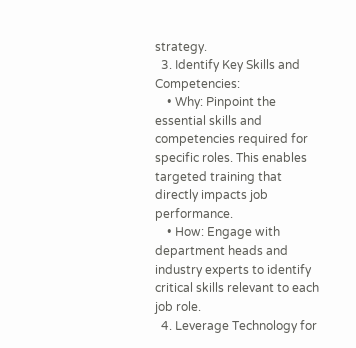strategy.
  3. Identify Key Skills and Competencies:
    • Why: Pinpoint the essential skills and competencies required for specific roles. This enables targeted training that directly impacts job performance.
    • How: Engage with department heads and industry experts to identify critical skills relevant to each job role.
  4. Leverage Technology for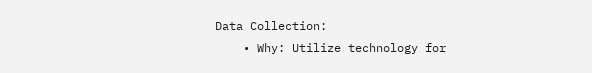Data Collection:
    • Why: Utilize technology for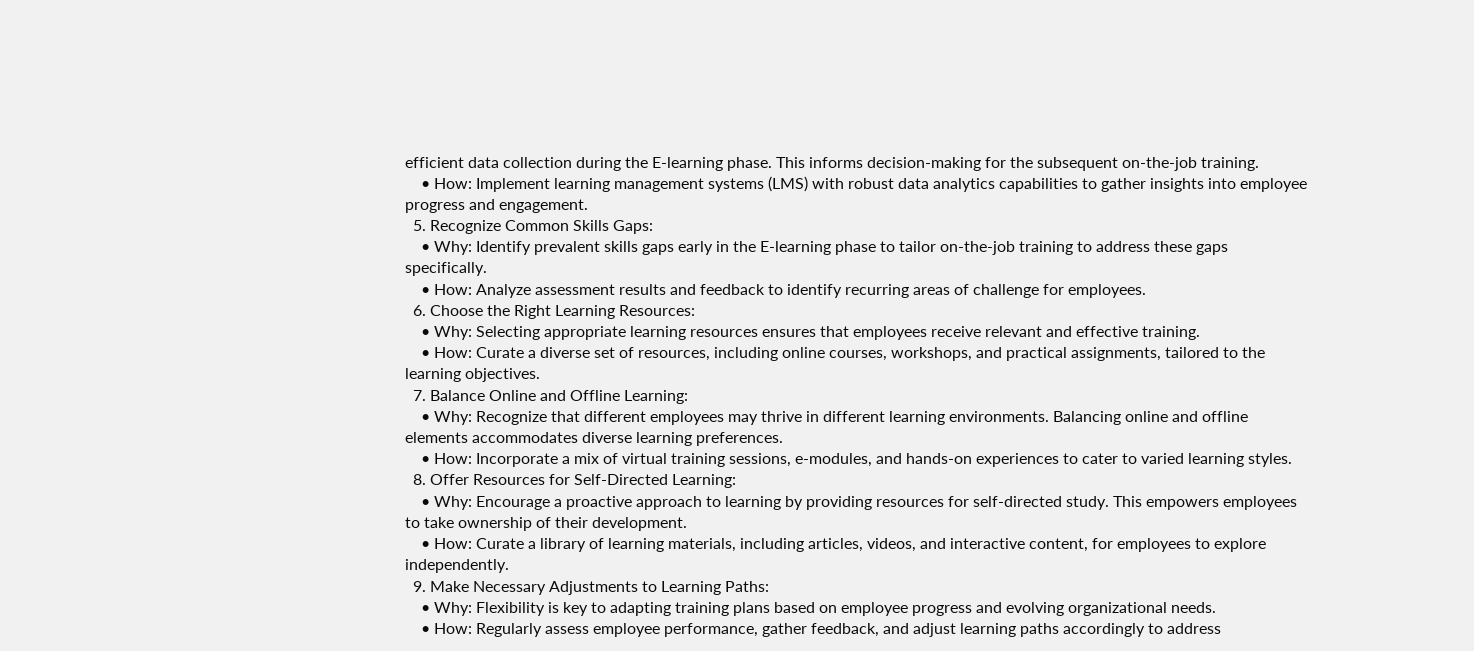efficient data collection during the E-learning phase. This informs decision-making for the subsequent on-the-job training.
    • How: Implement learning management systems (LMS) with robust data analytics capabilities to gather insights into employee progress and engagement.
  5. Recognize Common Skills Gaps:
    • Why: Identify prevalent skills gaps early in the E-learning phase to tailor on-the-job training to address these gaps specifically.
    • How: Analyze assessment results and feedback to identify recurring areas of challenge for employees.
  6. Choose the Right Learning Resources:
    • Why: Selecting appropriate learning resources ensures that employees receive relevant and effective training.
    • How: Curate a diverse set of resources, including online courses, workshops, and practical assignments, tailored to the learning objectives.
  7. Balance Online and Offline Learning:
    • Why: Recognize that different employees may thrive in different learning environments. Balancing online and offline elements accommodates diverse learning preferences.
    • How: Incorporate a mix of virtual training sessions, e-modules, and hands-on experiences to cater to varied learning styles.
  8. Offer Resources for Self-Directed Learning:
    • Why: Encourage a proactive approach to learning by providing resources for self-directed study. This empowers employees to take ownership of their development.
    • How: Curate a library of learning materials, including articles, videos, and interactive content, for employees to explore independently.
  9. Make Necessary Adjustments to Learning Paths:
    • Why: Flexibility is key to adapting training plans based on employee progress and evolving organizational needs.
    • How: Regularly assess employee performance, gather feedback, and adjust learning paths accordingly to address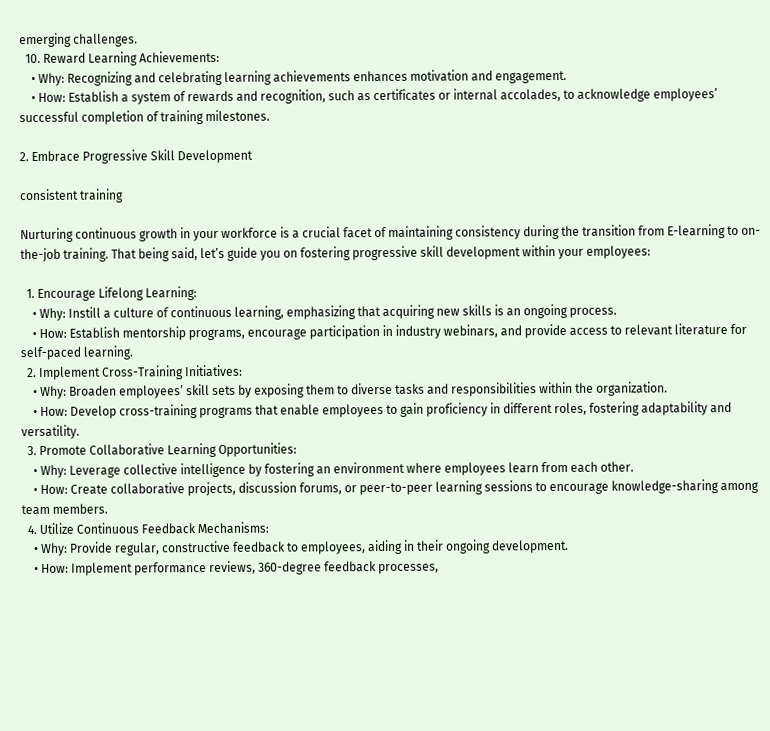emerging challenges.
  10. Reward Learning Achievements:
    • Why: Recognizing and celebrating learning achievements enhances motivation and engagement.
    • How: Establish a system of rewards and recognition, such as certificates or internal accolades, to acknowledge employees’ successful completion of training milestones.

2. Embrace Progressive Skill Development

consistent training

Nurturing continuous growth in your workforce is a crucial facet of maintaining consistency during the transition from E-learning to on-the-job training. That being said, let’s guide you on fostering progressive skill development within your employees:

  1. Encourage Lifelong Learning:
    • Why: Instill a culture of continuous learning, emphasizing that acquiring new skills is an ongoing process.
    • How: Establish mentorship programs, encourage participation in industry webinars, and provide access to relevant literature for self-paced learning.
  2. Implement Cross-Training Initiatives:
    • Why: Broaden employees’ skill sets by exposing them to diverse tasks and responsibilities within the organization.
    • How: Develop cross-training programs that enable employees to gain proficiency in different roles, fostering adaptability and versatility.
  3. Promote Collaborative Learning Opportunities:
    • Why: Leverage collective intelligence by fostering an environment where employees learn from each other.
    • How: Create collaborative projects, discussion forums, or peer-to-peer learning sessions to encourage knowledge-sharing among team members.
  4. Utilize Continuous Feedback Mechanisms:
    • Why: Provide regular, constructive feedback to employees, aiding in their ongoing development.
    • How: Implement performance reviews, 360-degree feedback processes,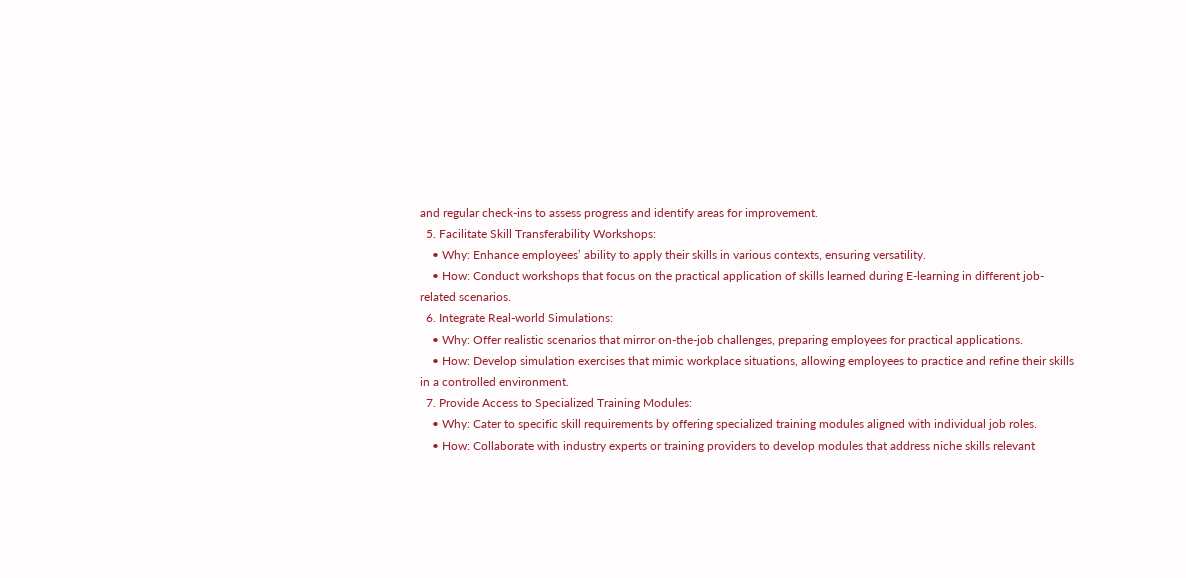and regular check-ins to assess progress and identify areas for improvement.
  5. Facilitate Skill Transferability Workshops:
    • Why: Enhance employees’ ability to apply their skills in various contexts, ensuring versatility.
    • How: Conduct workshops that focus on the practical application of skills learned during E-learning in different job-related scenarios.
  6. Integrate Real-world Simulations:
    • Why: Offer realistic scenarios that mirror on-the-job challenges, preparing employees for practical applications.
    • How: Develop simulation exercises that mimic workplace situations, allowing employees to practice and refine their skills in a controlled environment.
  7. Provide Access to Specialized Training Modules:
    • Why: Cater to specific skill requirements by offering specialized training modules aligned with individual job roles.
    • How: Collaborate with industry experts or training providers to develop modules that address niche skills relevant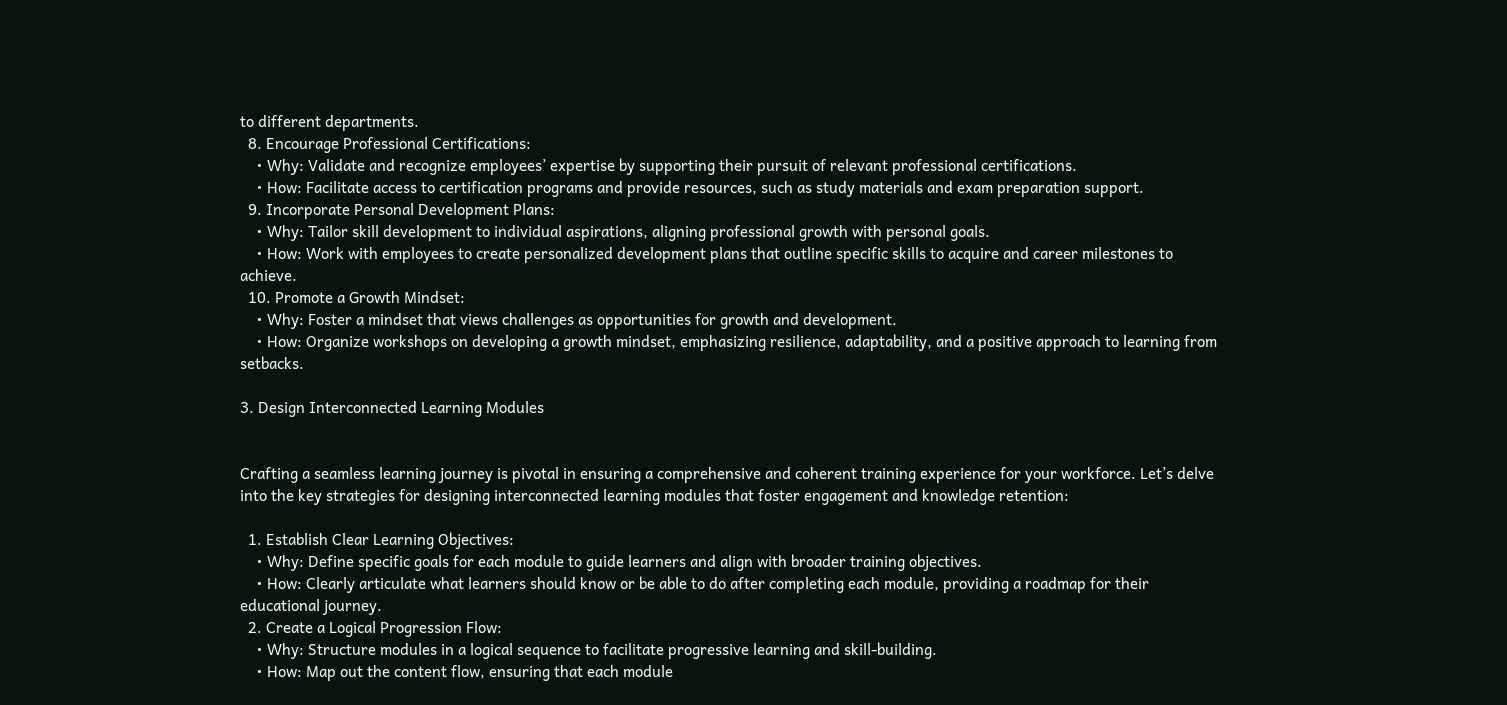to different departments.
  8. Encourage Professional Certifications:
    • Why: Validate and recognize employees’ expertise by supporting their pursuit of relevant professional certifications.
    • How: Facilitate access to certification programs and provide resources, such as study materials and exam preparation support.
  9. Incorporate Personal Development Plans:
    • Why: Tailor skill development to individual aspirations, aligning professional growth with personal goals.
    • How: Work with employees to create personalized development plans that outline specific skills to acquire and career milestones to achieve.
  10. Promote a Growth Mindset:
    • Why: Foster a mindset that views challenges as opportunities for growth and development.
    • How: Organize workshops on developing a growth mindset, emphasizing resilience, adaptability, and a positive approach to learning from setbacks.

3. Design Interconnected Learning Modules


Crafting a seamless learning journey is pivotal in ensuring a comprehensive and coherent training experience for your workforce. Let’s delve into the key strategies for designing interconnected learning modules that foster engagement and knowledge retention:

  1. Establish Clear Learning Objectives:
    • Why: Define specific goals for each module to guide learners and align with broader training objectives.
    • How: Clearly articulate what learners should know or be able to do after completing each module, providing a roadmap for their educational journey.
  2. Create a Logical Progression Flow:
    • Why: Structure modules in a logical sequence to facilitate progressive learning and skill-building.
    • How: Map out the content flow, ensuring that each module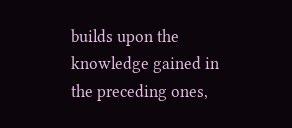builds upon the knowledge gained in the preceding ones,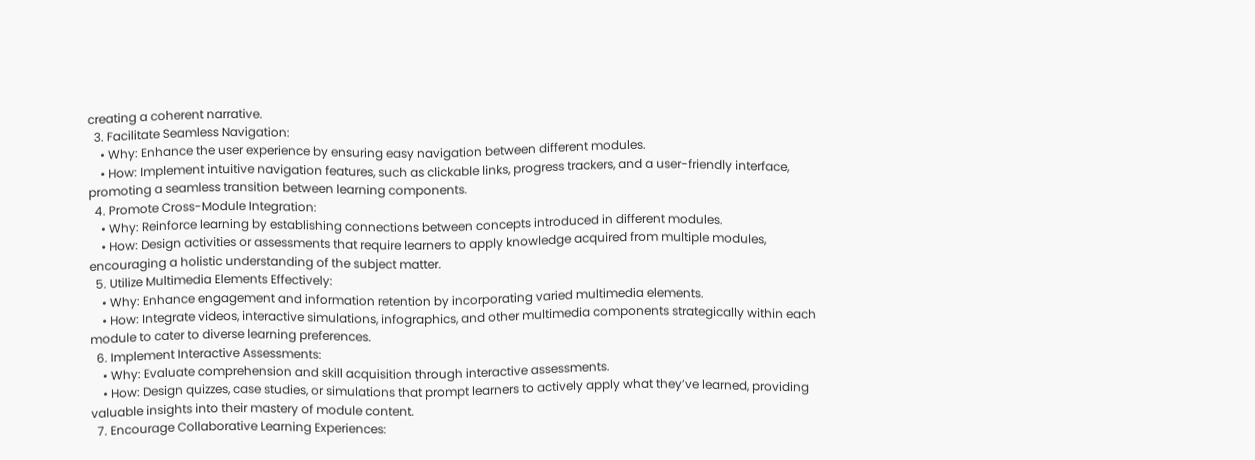creating a coherent narrative.
  3. Facilitate Seamless Navigation:
    • Why: Enhance the user experience by ensuring easy navigation between different modules.
    • How: Implement intuitive navigation features, such as clickable links, progress trackers, and a user-friendly interface, promoting a seamless transition between learning components.
  4. Promote Cross-Module Integration:
    • Why: Reinforce learning by establishing connections between concepts introduced in different modules.
    • How: Design activities or assessments that require learners to apply knowledge acquired from multiple modules, encouraging a holistic understanding of the subject matter.
  5. Utilize Multimedia Elements Effectively:
    • Why: Enhance engagement and information retention by incorporating varied multimedia elements.
    • How: Integrate videos, interactive simulations, infographics, and other multimedia components strategically within each module to cater to diverse learning preferences.
  6. Implement Interactive Assessments:
    • Why: Evaluate comprehension and skill acquisition through interactive assessments.
    • How: Design quizzes, case studies, or simulations that prompt learners to actively apply what they’ve learned, providing valuable insights into their mastery of module content.
  7. Encourage Collaborative Learning Experiences: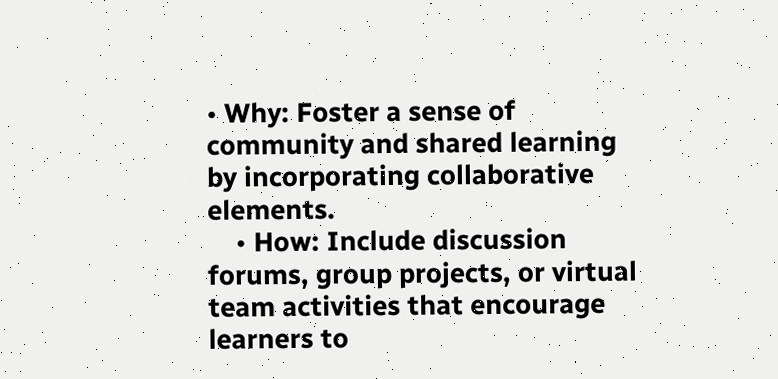• Why: Foster a sense of community and shared learning by incorporating collaborative elements.
    • How: Include discussion forums, group projects, or virtual team activities that encourage learners to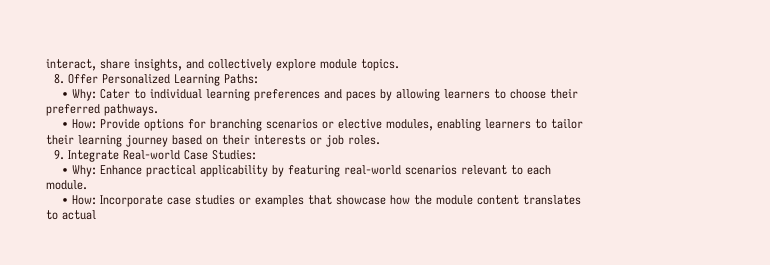interact, share insights, and collectively explore module topics.
  8. Offer Personalized Learning Paths:
    • Why: Cater to individual learning preferences and paces by allowing learners to choose their preferred pathways.
    • How: Provide options for branching scenarios or elective modules, enabling learners to tailor their learning journey based on their interests or job roles.
  9. Integrate Real-world Case Studies:
    • Why: Enhance practical applicability by featuring real-world scenarios relevant to each module.
    • How: Incorporate case studies or examples that showcase how the module content translates to actual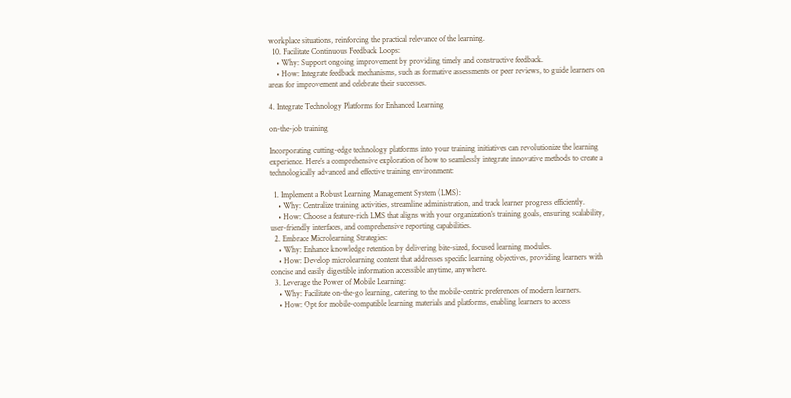workplace situations, reinforcing the practical relevance of the learning.
  10. Facilitate Continuous Feedback Loops:
    • Why: Support ongoing improvement by providing timely and constructive feedback.
    • How: Integrate feedback mechanisms, such as formative assessments or peer reviews, to guide learners on areas for improvement and celebrate their successes.

4. Integrate Technology Platforms for Enhanced Learning

on-the-job training

Incorporating cutting-edge technology platforms into your training initiatives can revolutionize the learning experience. Here’s a comprehensive exploration of how to seamlessly integrate innovative methods to create a technologically advanced and effective training environment:

  1. Implement a Robust Learning Management System (LMS):
    • Why: Centralize training activities, streamline administration, and track learner progress efficiently.
    • How: Choose a feature-rich LMS that aligns with your organization’s training goals, ensuring scalability, user-friendly interfaces, and comprehensive reporting capabilities.
  2. Embrace Microlearning Strategies:
    • Why: Enhance knowledge retention by delivering bite-sized, focused learning modules.
    • How: Develop microlearning content that addresses specific learning objectives, providing learners with concise and easily digestible information accessible anytime, anywhere.
  3. Leverage the Power of Mobile Learning:
    • Why: Facilitate on-the-go learning, catering to the mobile-centric preferences of modern learners.
    • How: Opt for mobile-compatible learning materials and platforms, enabling learners to access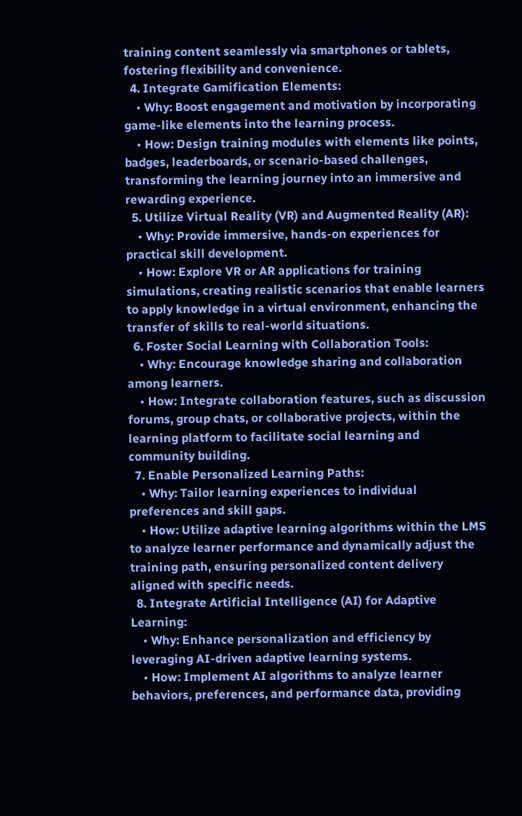training content seamlessly via smartphones or tablets, fostering flexibility and convenience.
  4. Integrate Gamification Elements:
    • Why: Boost engagement and motivation by incorporating game-like elements into the learning process.
    • How: Design training modules with elements like points, badges, leaderboards, or scenario-based challenges, transforming the learning journey into an immersive and rewarding experience.
  5. Utilize Virtual Reality (VR) and Augmented Reality (AR):
    • Why: Provide immersive, hands-on experiences for practical skill development.
    • How: Explore VR or AR applications for training simulations, creating realistic scenarios that enable learners to apply knowledge in a virtual environment, enhancing the transfer of skills to real-world situations.
  6. Foster Social Learning with Collaboration Tools:
    • Why: Encourage knowledge sharing and collaboration among learners.
    • How: Integrate collaboration features, such as discussion forums, group chats, or collaborative projects, within the learning platform to facilitate social learning and community building.
  7. Enable Personalized Learning Paths:
    • Why: Tailor learning experiences to individual preferences and skill gaps.
    • How: Utilize adaptive learning algorithms within the LMS to analyze learner performance and dynamically adjust the training path, ensuring personalized content delivery aligned with specific needs.
  8. Integrate Artificial Intelligence (AI) for Adaptive Learning:
    • Why: Enhance personalization and efficiency by leveraging AI-driven adaptive learning systems.
    • How: Implement AI algorithms to analyze learner behaviors, preferences, and performance data, providing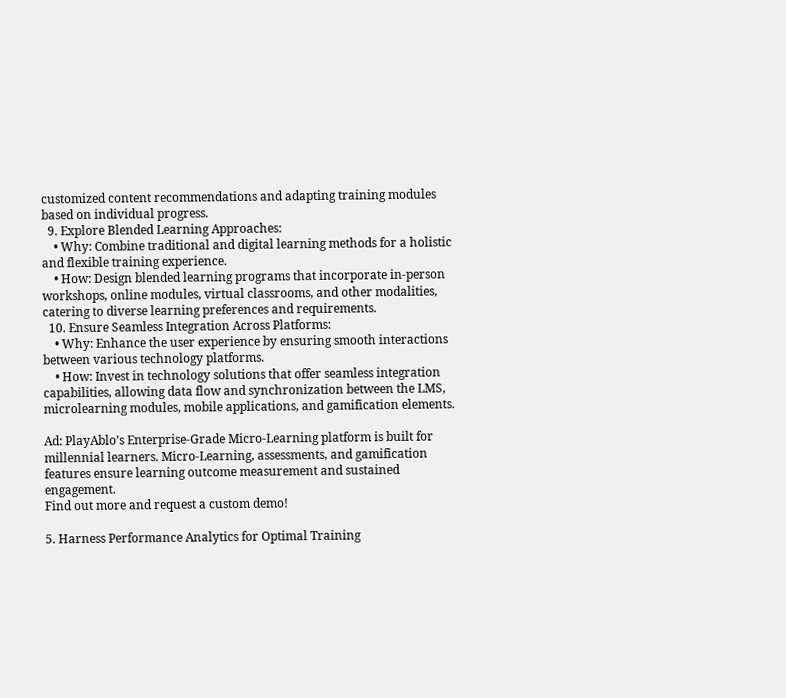customized content recommendations and adapting training modules based on individual progress.
  9. Explore Blended Learning Approaches:
    • Why: Combine traditional and digital learning methods for a holistic and flexible training experience.
    • How: Design blended learning programs that incorporate in-person workshops, online modules, virtual classrooms, and other modalities, catering to diverse learning preferences and requirements.
  10. Ensure Seamless Integration Across Platforms:
    • Why: Enhance the user experience by ensuring smooth interactions between various technology platforms.
    • How: Invest in technology solutions that offer seamless integration capabilities, allowing data flow and synchronization between the LMS, microlearning modules, mobile applications, and gamification elements.

Ad: PlayAblo’s Enterprise-Grade Micro-Learning platform is built for millennial learners. Micro-Learning, assessments, and gamification features ensure learning outcome measurement and sustained engagement.
Find out more and request a custom demo!

5. Harness Performance Analytics for Optimal Training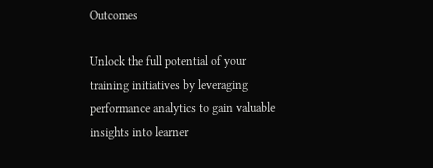Outcomes

Unlock the full potential of your training initiatives by leveraging performance analytics to gain valuable insights into learner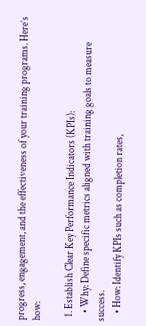progress, engagement, and the effectiveness of your training programs. Here’s how:

  1. Establish Clear Key Performance Indicators (KPIs):
    • Why: Define specific metrics aligned with training goals to measure success.
    • How: Identify KPIs such as completion rates,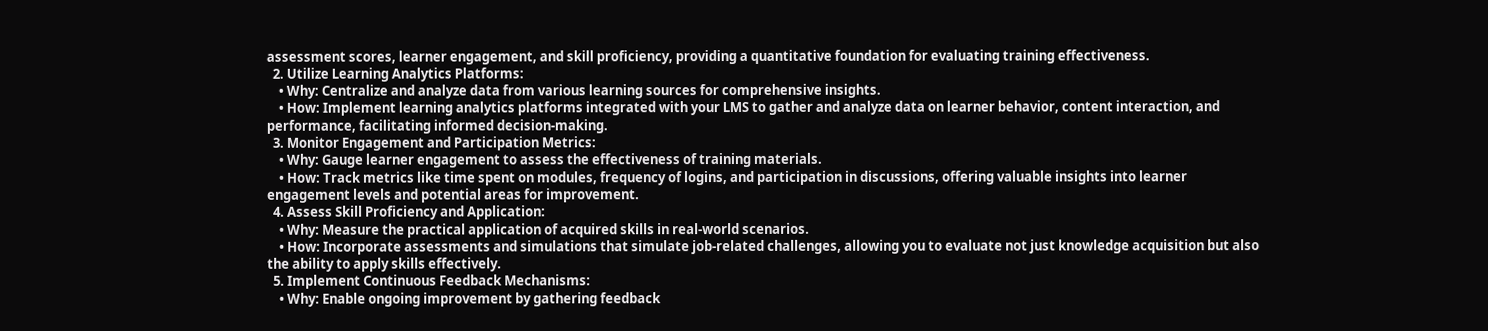assessment scores, learner engagement, and skill proficiency, providing a quantitative foundation for evaluating training effectiveness.
  2. Utilize Learning Analytics Platforms:
    • Why: Centralize and analyze data from various learning sources for comprehensive insights.
    • How: Implement learning analytics platforms integrated with your LMS to gather and analyze data on learner behavior, content interaction, and performance, facilitating informed decision-making.
  3. Monitor Engagement and Participation Metrics:
    • Why: Gauge learner engagement to assess the effectiveness of training materials.
    • How: Track metrics like time spent on modules, frequency of logins, and participation in discussions, offering valuable insights into learner engagement levels and potential areas for improvement.
  4. Assess Skill Proficiency and Application:
    • Why: Measure the practical application of acquired skills in real-world scenarios.
    • How: Incorporate assessments and simulations that simulate job-related challenges, allowing you to evaluate not just knowledge acquisition but also the ability to apply skills effectively.
  5. Implement Continuous Feedback Mechanisms:
    • Why: Enable ongoing improvement by gathering feedback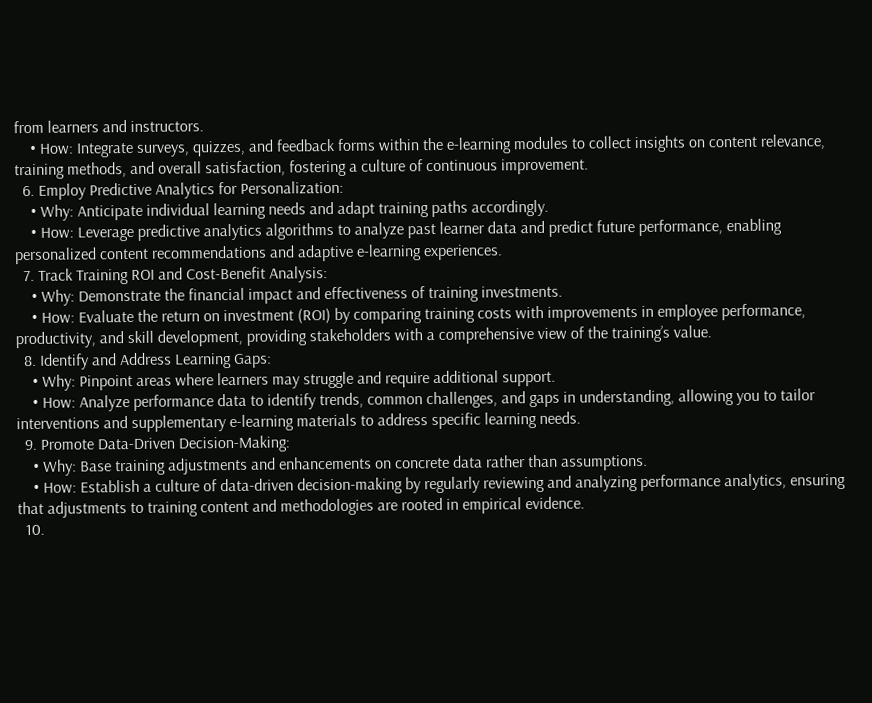from learners and instructors.
    • How: Integrate surveys, quizzes, and feedback forms within the e-learning modules to collect insights on content relevance, training methods, and overall satisfaction, fostering a culture of continuous improvement.
  6. Employ Predictive Analytics for Personalization:
    • Why: Anticipate individual learning needs and adapt training paths accordingly.
    • How: Leverage predictive analytics algorithms to analyze past learner data and predict future performance, enabling personalized content recommendations and adaptive e-learning experiences.
  7. Track Training ROI and Cost-Benefit Analysis:
    • Why: Demonstrate the financial impact and effectiveness of training investments.
    • How: Evaluate the return on investment (ROI) by comparing training costs with improvements in employee performance, productivity, and skill development, providing stakeholders with a comprehensive view of the training’s value.
  8. Identify and Address Learning Gaps:
    • Why: Pinpoint areas where learners may struggle and require additional support.
    • How: Analyze performance data to identify trends, common challenges, and gaps in understanding, allowing you to tailor interventions and supplementary e-learning materials to address specific learning needs.
  9. Promote Data-Driven Decision-Making:
    • Why: Base training adjustments and enhancements on concrete data rather than assumptions.
    • How: Establish a culture of data-driven decision-making by regularly reviewing and analyzing performance analytics, ensuring that adjustments to training content and methodologies are rooted in empirical evidence.
  10.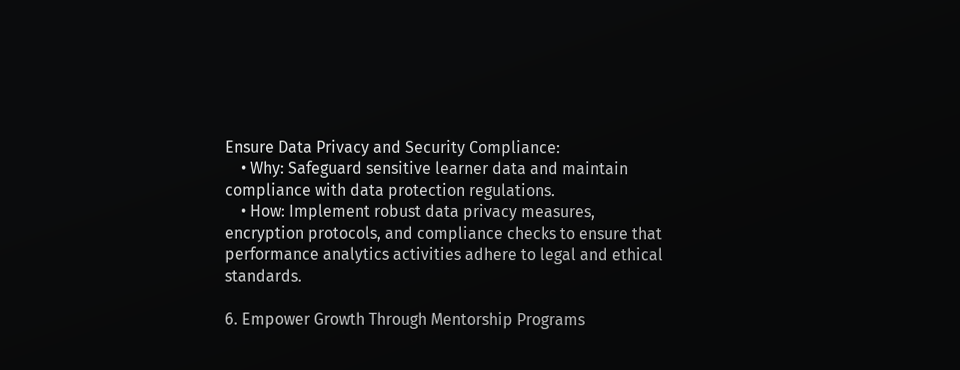Ensure Data Privacy and Security Compliance:
    • Why: Safeguard sensitive learner data and maintain compliance with data protection regulations.
    • How: Implement robust data privacy measures, encryption protocols, and compliance checks to ensure that performance analytics activities adhere to legal and ethical standards.

6. Empower Growth Through Mentorship Programs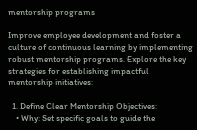mentorship programs

Improve employee development and foster a culture of continuous learning by implementing robust mentorship programs. Explore the key strategies for establishing impactful mentorship initiatives:

  1. Define Clear Mentorship Objectives:
    • Why: Set specific goals to guide the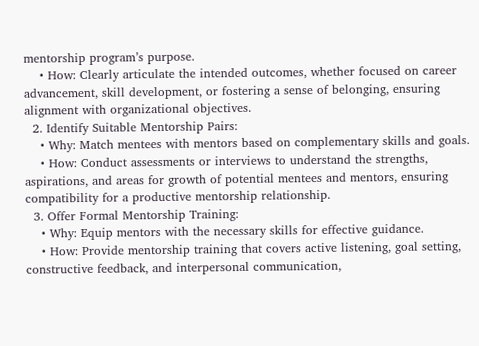mentorship program’s purpose.
    • How: Clearly articulate the intended outcomes, whether focused on career advancement, skill development, or fostering a sense of belonging, ensuring alignment with organizational objectives.
  2. Identify Suitable Mentorship Pairs:
    • Why: Match mentees with mentors based on complementary skills and goals.
    • How: Conduct assessments or interviews to understand the strengths, aspirations, and areas for growth of potential mentees and mentors, ensuring compatibility for a productive mentorship relationship.
  3. Offer Formal Mentorship Training:
    • Why: Equip mentors with the necessary skills for effective guidance.
    • How: Provide mentorship training that covers active listening, goal setting, constructive feedback, and interpersonal communication,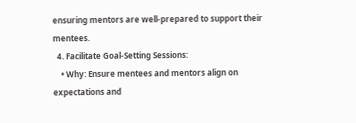ensuring mentors are well-prepared to support their mentees.
  4. Facilitate Goal-Setting Sessions:
    • Why: Ensure mentees and mentors align on expectations and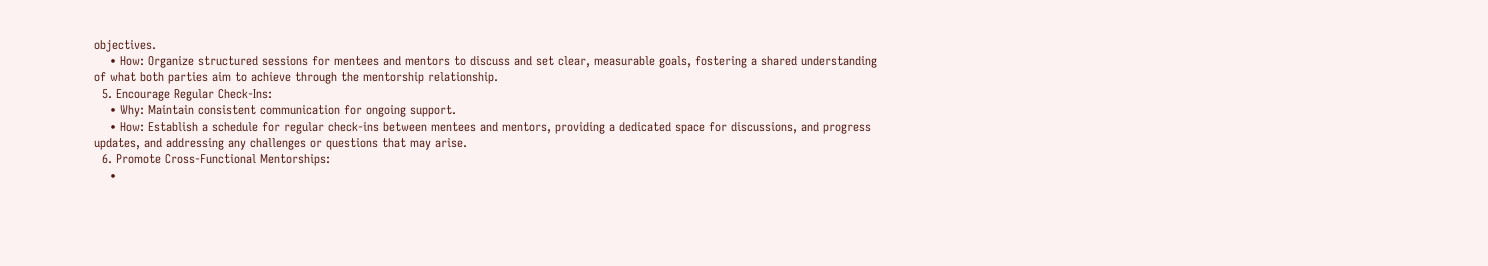objectives.
    • How: Organize structured sessions for mentees and mentors to discuss and set clear, measurable goals, fostering a shared understanding of what both parties aim to achieve through the mentorship relationship.
  5. Encourage Regular Check-Ins:
    • Why: Maintain consistent communication for ongoing support.
    • How: Establish a schedule for regular check-ins between mentees and mentors, providing a dedicated space for discussions, and progress updates, and addressing any challenges or questions that may arise.
  6. Promote Cross-Functional Mentorships:
    •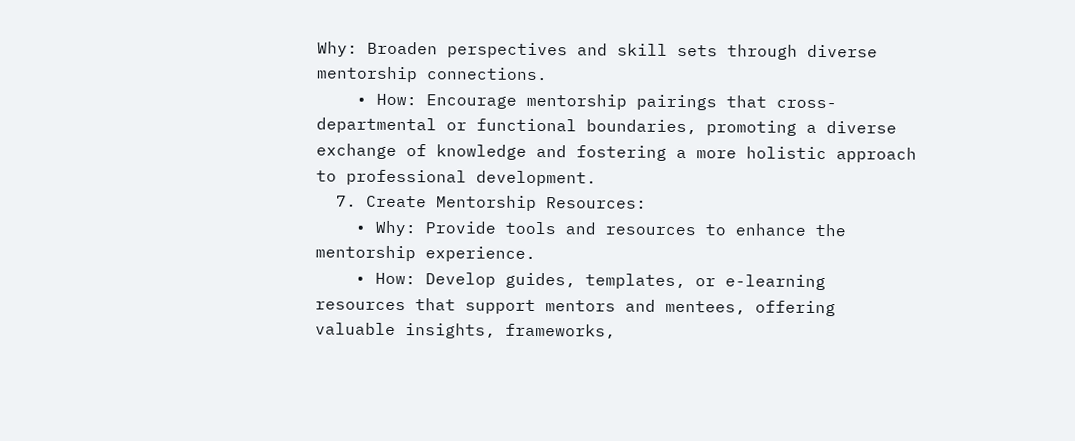Why: Broaden perspectives and skill sets through diverse mentorship connections.
    • How: Encourage mentorship pairings that cross-departmental or functional boundaries, promoting a diverse exchange of knowledge and fostering a more holistic approach to professional development.
  7. Create Mentorship Resources:
    • Why: Provide tools and resources to enhance the mentorship experience.
    • How: Develop guides, templates, or e-learning resources that support mentors and mentees, offering valuable insights, frameworks,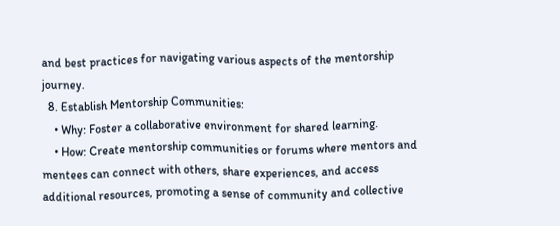and best practices for navigating various aspects of the mentorship journey.
  8. Establish Mentorship Communities:
    • Why: Foster a collaborative environment for shared learning.
    • How: Create mentorship communities or forums where mentors and mentees can connect with others, share experiences, and access additional resources, promoting a sense of community and collective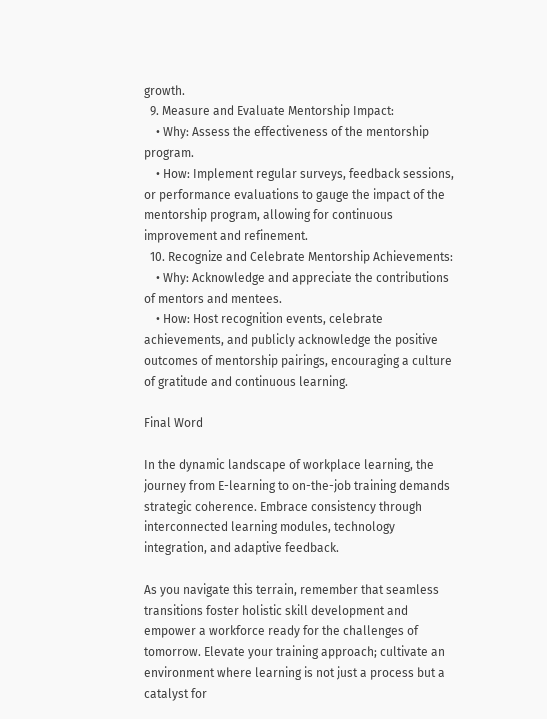growth.
  9. Measure and Evaluate Mentorship Impact:
    • Why: Assess the effectiveness of the mentorship program.
    • How: Implement regular surveys, feedback sessions, or performance evaluations to gauge the impact of the mentorship program, allowing for continuous improvement and refinement.
  10. Recognize and Celebrate Mentorship Achievements:
    • Why: Acknowledge and appreciate the contributions of mentors and mentees.
    • How: Host recognition events, celebrate achievements, and publicly acknowledge the positive outcomes of mentorship pairings, encouraging a culture of gratitude and continuous learning.

Final Word

In the dynamic landscape of workplace learning, the journey from E-learning to on-the-job training demands strategic coherence. Embrace consistency through interconnected learning modules, technology integration, and adaptive feedback.

As you navigate this terrain, remember that seamless transitions foster holistic skill development and empower a workforce ready for the challenges of tomorrow. Elevate your training approach; cultivate an environment where learning is not just a process but a catalyst for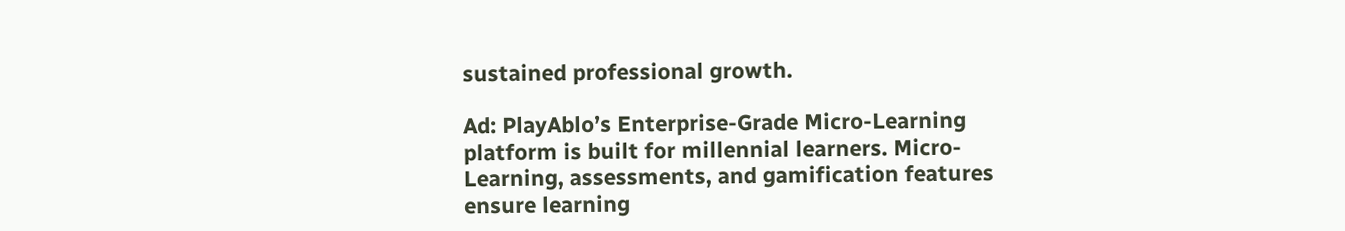sustained professional growth.

Ad: PlayAblo’s Enterprise-Grade Micro-Learning platform is built for millennial learners. Micro-Learning, assessments, and gamification features ensure learning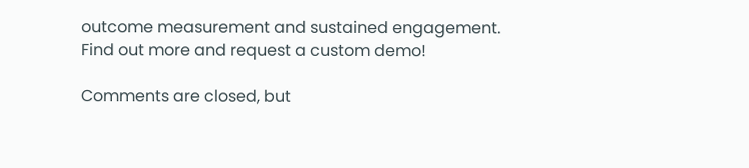outcome measurement and sustained engagement.
Find out more and request a custom demo!

Comments are closed, but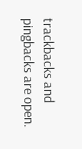trackbacks and pingbacks are open.